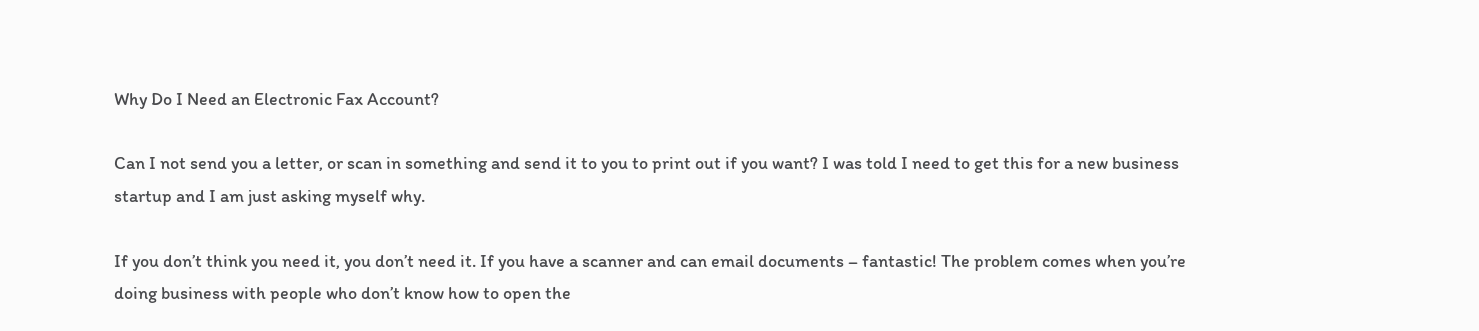Why Do I Need an Electronic Fax Account?

Can I not send you a letter, or scan in something and send it to you to print out if you want? I was told I need to get this for a new business startup and I am just asking myself why.

If you don’t think you need it, you don’t need it. If you have a scanner and can email documents – fantastic! The problem comes when you’re doing business with people who don’t know how to open the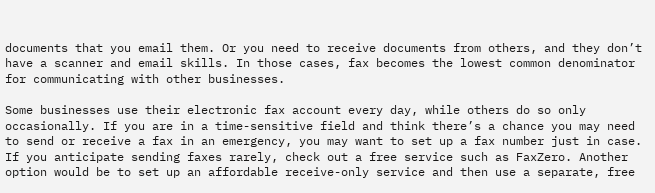documents that you email them. Or you need to receive documents from others, and they don’t have a scanner and email skills. In those cases, fax becomes the lowest common denominator for communicating with other businesses.

Some businesses use their electronic fax account every day, while others do so only occasionally. If you are in a time-sensitive field and think there’s a chance you may need to send or receive a fax in an emergency, you may want to set up a fax number just in case. If you anticipate sending faxes rarely, check out a free service such as FaxZero. Another option would be to set up an affordable receive-only service and then use a separate, free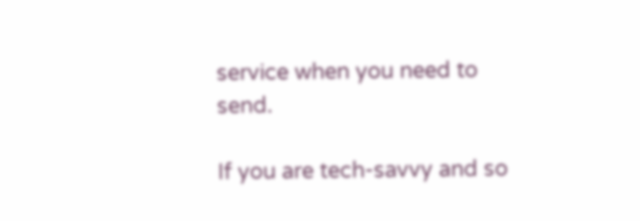service when you need to send.

If you are tech-savvy and so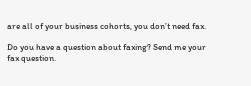are all of your business cohorts, you don’t need fax.

Do you have a question about faxing? Send me your fax question.